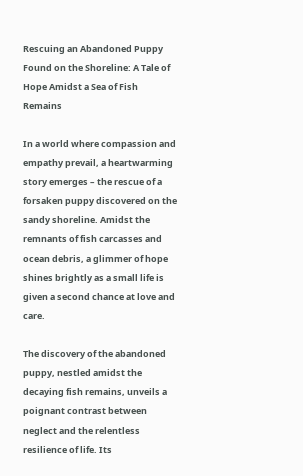Rescuing an Abandoned Puppy Found on the Shoreline: A Tale of Hope Amidst a Sea of Fish Remains

In a world where compassion and empathy prevail, a heartwarming story emerges – the rescue of a forsaken puppy discovered on the sandy shoreline. Amidst the remnants of fish carcasses and ocean debris, a glimmer of hope shines brightly as a small life is given a second chance at love and care.

The discovery of the abandoned puppy, nestled amidst the decaying fish remains, unveils a poignant contrast between neglect and the relentless resilience of life. Its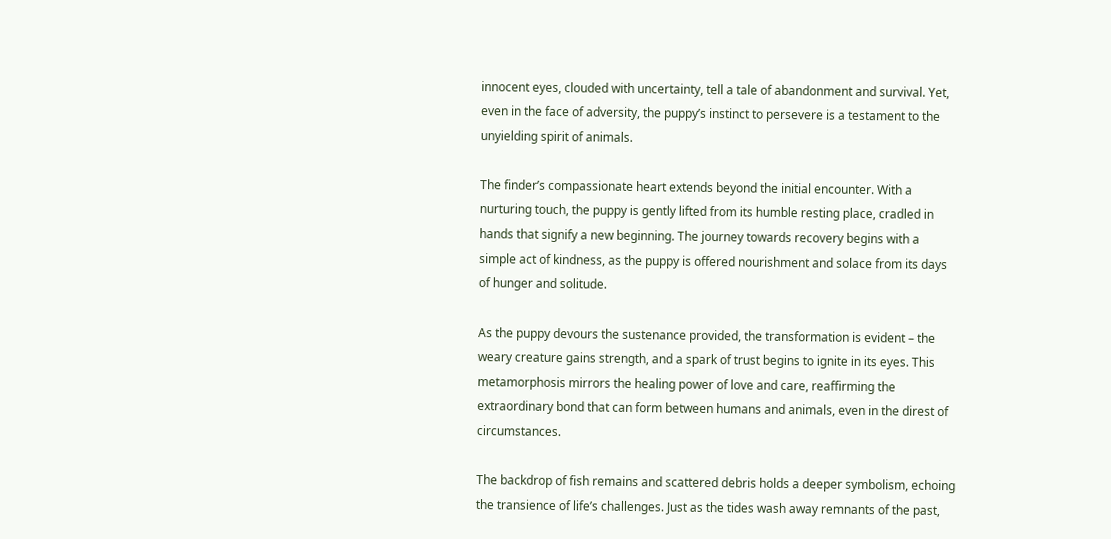innocent eyes, clouded with uncertainty, tell a tale of abandonment and survival. Yet, even in the face of adversity, the puppy’s instinct to persevere is a testament to the unyielding spirit of animals.

The finder’s compassionate heart extends beyond the initial encounter. With a nurturing touch, the puppy is gently lifted from its humble resting place, cradled in hands that signify a new beginning. The journey towards recovery begins with a simple act of kindness, as the puppy is offered nourishment and solace from its days of hunger and solitude.

As the puppy devours the sustenance provided, the transformation is evident – the weary creature gains strength, and a spark of trust begins to ignite in its eyes. This metamorphosis mirrors the healing power of love and care, reaffirming the extraordinary bond that can form between humans and animals, even in the direst of circumstances.

The backdrop of fish remains and scattered debris holds a deeper symbolism, echoing the transience of life’s challenges. Just as the tides wash away remnants of the past,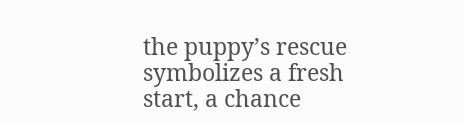the puppy’s rescue symbolizes a fresh start, a chance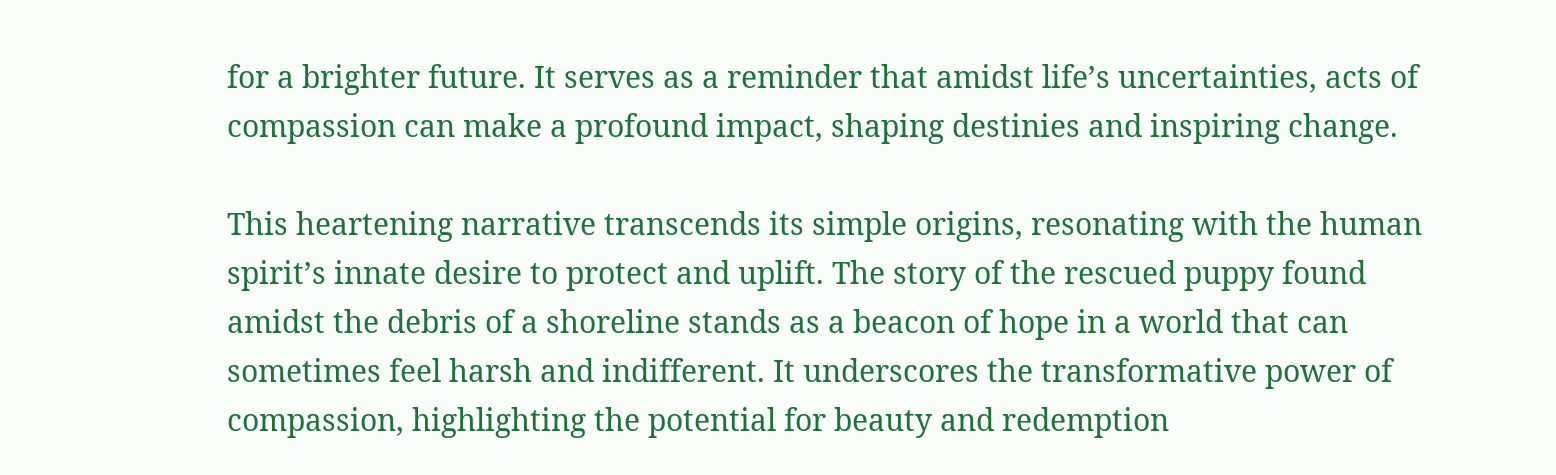for a brighter future. It serves as a reminder that amidst life’s uncertainties, acts of compassion can make a profound impact, shaping destinies and inspiring change.

This heartening narrative transcends its simple origins, resonating with the human spirit’s innate desire to protect and uplift. The story of the rescued puppy found amidst the debris of a shoreline stands as a beacon of hope in a world that can sometimes feel harsh and indifferent. It underscores the transformative power of compassion, highlighting the potential for beauty and redemption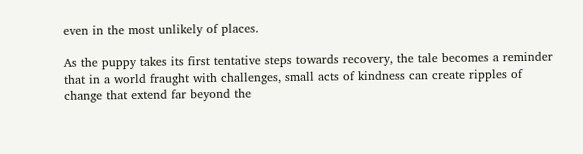even in the most unlikely of places.

As the puppy takes its first tentative steps towards recovery, the tale becomes a reminder that in a world fraught with challenges, small acts of kindness can create ripples of change that extend far beyond the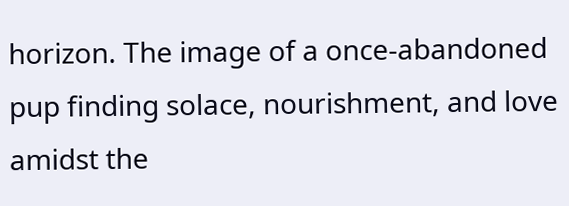horizon. The image of a once-abandoned pup finding solace, nourishment, and love amidst the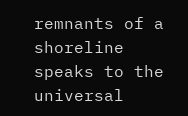remnants of a shoreline speaks to the universal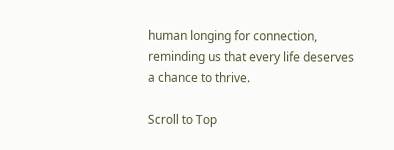human longing for connection, reminding us that every life deserves a chance to thrive.

Scroll to Top